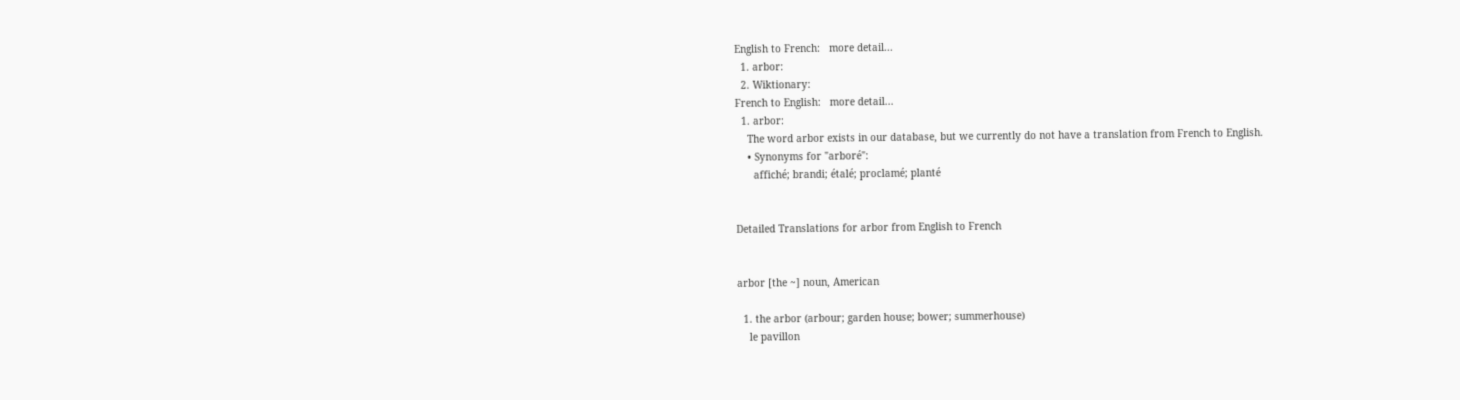English to French:   more detail...
  1. arbor:
  2. Wiktionary:
French to English:   more detail...
  1. arbor:
    The word arbor exists in our database, but we currently do not have a translation from French to English.
    • Synonyms for "arboré":
      affiché; brandi; étalé; proclamé; planté


Detailed Translations for arbor from English to French


arbor [the ~] noun, American

  1. the arbor (arbour; garden house; bower; summerhouse)
    le pavillon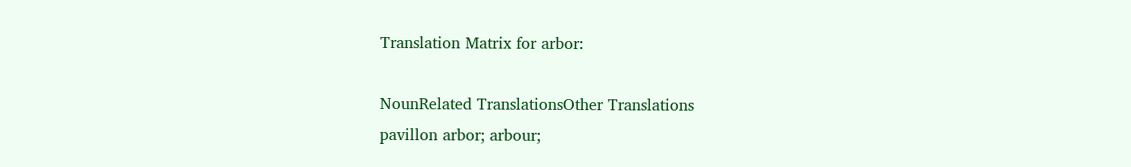Translation Matrix for arbor:

NounRelated TranslationsOther Translations
pavillon arbor; arbour;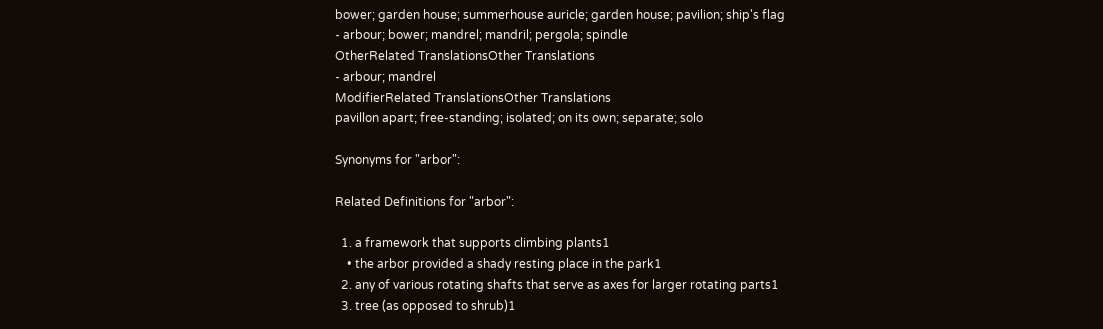bower; garden house; summerhouse auricle; garden house; pavilion; ship's flag
- arbour; bower; mandrel; mandril; pergola; spindle
OtherRelated TranslationsOther Translations
- arbour; mandrel
ModifierRelated TranslationsOther Translations
pavillon apart; free-standing; isolated; on its own; separate; solo

Synonyms for "arbor":

Related Definitions for "arbor":

  1. a framework that supports climbing plants1
    • the arbor provided a shady resting place in the park1
  2. any of various rotating shafts that serve as axes for larger rotating parts1
  3. tree (as opposed to shrub)1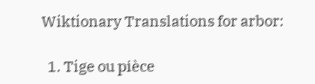Wiktionary Translations for arbor:

  1. Tige ou pièce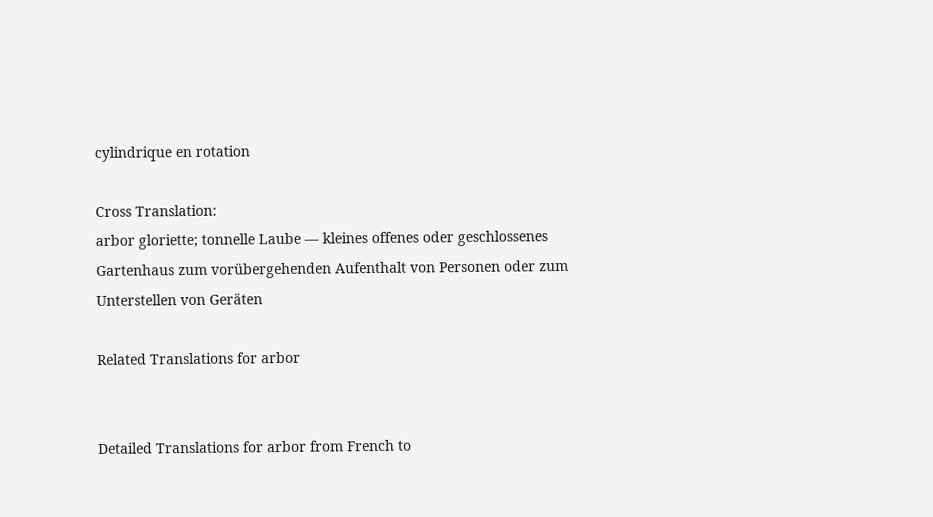cylindrique en rotation

Cross Translation:
arbor gloriette; tonnelle Laube — kleines offenes oder geschlossenes Gartenhaus zum vorübergehenden Aufenthalt von Personen oder zum Unterstellen von Geräten

Related Translations for arbor


Detailed Translations for arbor from French to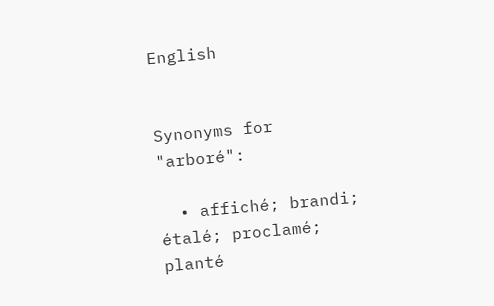English


Synonyms for "arboré":

  • affiché; brandi; étalé; proclamé; planté